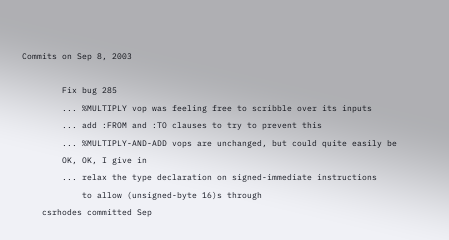Commits on Sep 8, 2003

        Fix bug 285
        ... %MULTIPLY vop was feeling free to scribble over its inputs
        ... add :FROM and :TO clauses to try to prevent this
        ... %MULTIPLY-AND-ADD vops are unchanged, but could quite easily be
        OK, OK, I give in
        ... relax the type declaration on signed-immediate instructions
            to allow (unsigned-byte 16)s through
    csrhodes committed Sep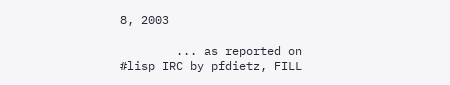8, 2003

        ... as reported on #lisp IRC by pfdietz, FILL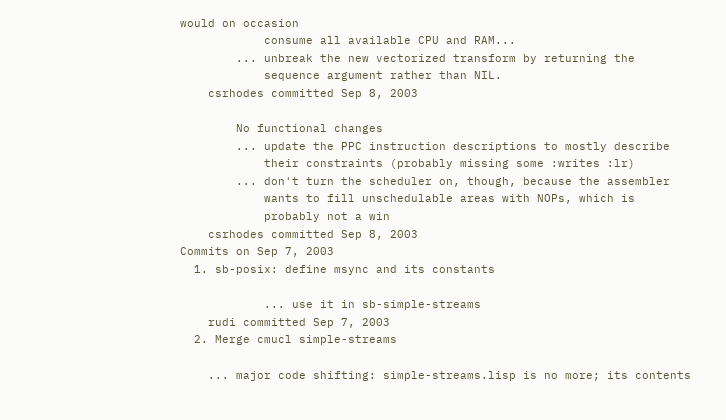would on occasion
            consume all available CPU and RAM...
        ... unbreak the new vectorized transform by returning the
            sequence argument rather than NIL.
    csrhodes committed Sep 8, 2003

        No functional changes
        ... update the PPC instruction descriptions to mostly describe
            their constraints (probably missing some :writes :lr)
        ... don't turn the scheduler on, though, because the assembler
            wants to fill unschedulable areas with NOPs, which is
            probably not a win
    csrhodes committed Sep 8, 2003
Commits on Sep 7, 2003
  1. sb-posix: define msync and its constants

            ... use it in sb-simple-streams
    rudi committed Sep 7, 2003
  2. Merge cmucl simple-streams

    ... major code shifting: simple-streams.lisp is no more; its contents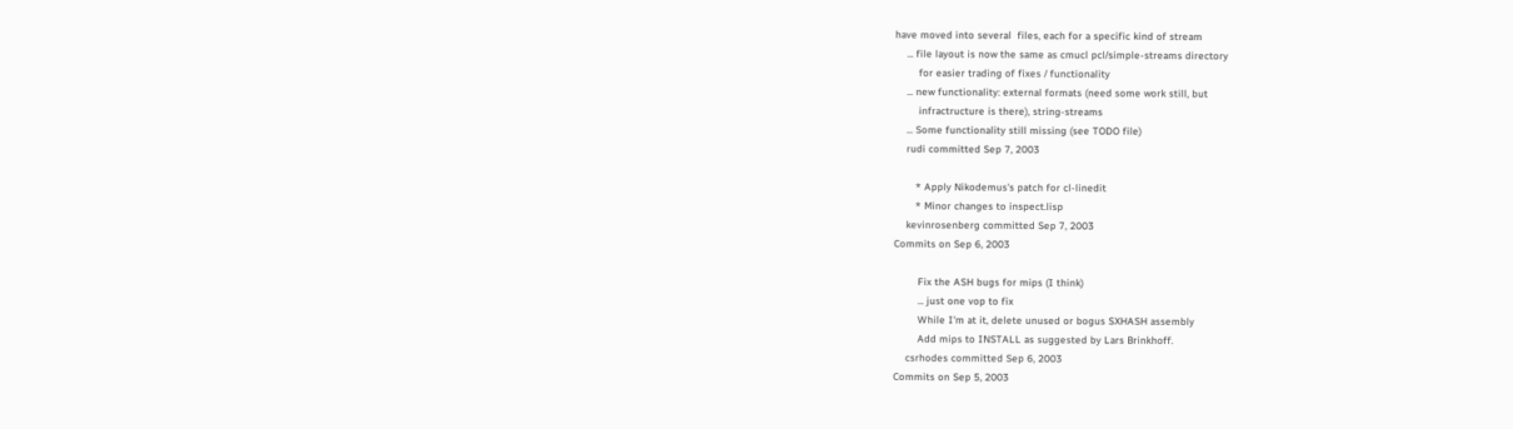have moved into several  files, each for a specific kind of stream
    ... file layout is now the same as cmucl pcl/simple-streams directory
        for easier trading of fixes / functionality
    ... new functionality: external formats (need some work still, but
        infractructure is there), string-streams
    ... Some functionality still missing (see TODO file)
    rudi committed Sep 7, 2003

       * Apply Nikodemus's patch for cl-linedit
       * Minor changes to inspect.lisp
    kevinrosenberg committed Sep 7, 2003
Commits on Sep 6, 2003

        Fix the ASH bugs for mips (I think)
        ... just one vop to fix
        While I'm at it, delete unused or bogus SXHASH assembly
        Add mips to INSTALL as suggested by Lars Brinkhoff.
    csrhodes committed Sep 6, 2003
Commits on Sep 5, 2003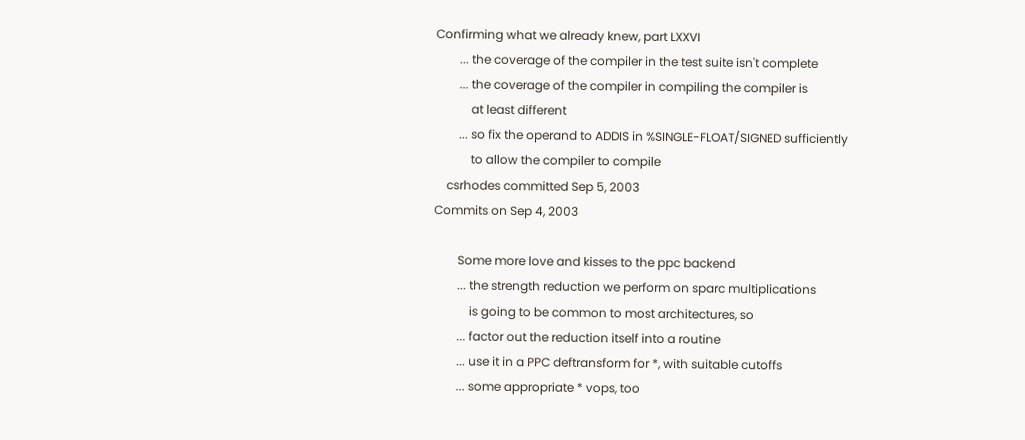Confirming what we already knew, part LXXVI
        ... the coverage of the compiler in the test suite isn't complete
        ... the coverage of the compiler in compiling the compiler is
            at least different
        ... so fix the operand to ADDIS in %SINGLE-FLOAT/SIGNED sufficiently
            to allow the compiler to compile
    csrhodes committed Sep 5, 2003
Commits on Sep 4, 2003

        Some more love and kisses to the ppc backend
        ... the strength reduction we perform on sparc multiplications
            is going to be common to most architectures, so
        ... factor out the reduction itself into a routine
        ... use it in a PPC deftransform for *, with suitable cutoffs
        ... some appropriate * vops, too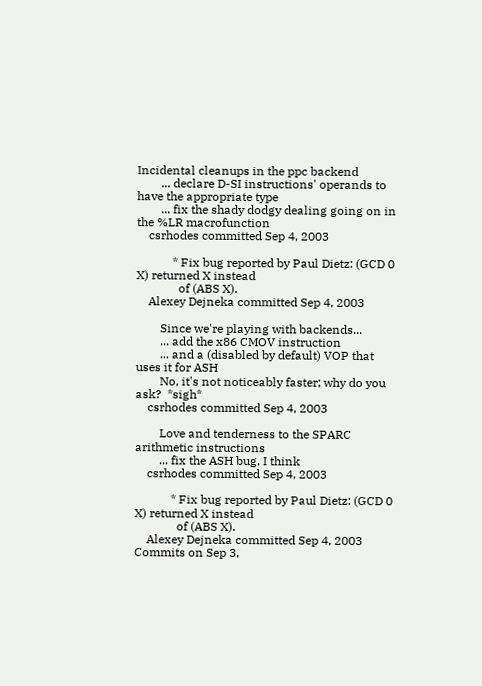Incidental cleanups in the ppc backend
        ... declare D-SI instructions' operands to have the appropriate type
        ... fix the shady dodgy dealing going on in the %LR macrofunction
    csrhodes committed Sep 4, 2003

            * Fix bug reported by Paul Dietz: (GCD 0 X) returned X instead
              of (ABS X).
    Alexey Dejneka committed Sep 4, 2003

        Since we're playing with backends...
        ... add the x86 CMOV instruction
        ... and a (disabled by default) VOP that uses it for ASH
        No, it's not noticeably faster; why do you ask?  *sigh*
    csrhodes committed Sep 4, 2003

        Love and tenderness to the SPARC arithmetic instructions
        ... fix the ASH bug, I think
    csrhodes committed Sep 4, 2003

            * Fix bug reported by Paul Dietz: (GCD 0 X) returned X instead
              of (ABS X).
    Alexey Dejneka committed Sep 4, 2003
Commits on Sep 3,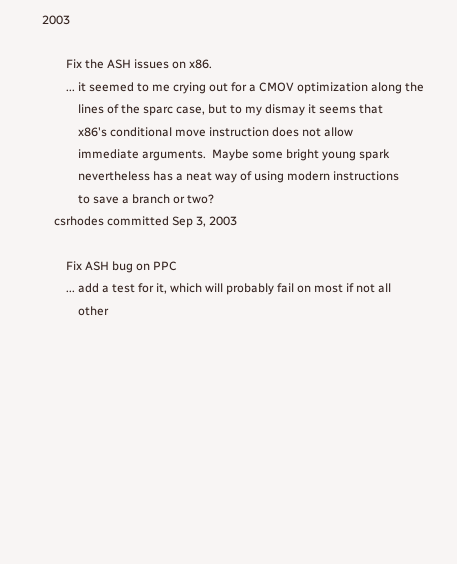2003

        Fix the ASH issues on x86.
        ... it seemed to me crying out for a CMOV optimization along the
            lines of the sparc case, but to my dismay it seems that
            x86's conditional move instruction does not allow
            immediate arguments.  Maybe some bright young spark
            nevertheless has a neat way of using modern instructions
            to save a branch or two?
    csrhodes committed Sep 3, 2003

        Fix ASH bug on PPC
        ... add a test for it, which will probably fail on most if not all
            other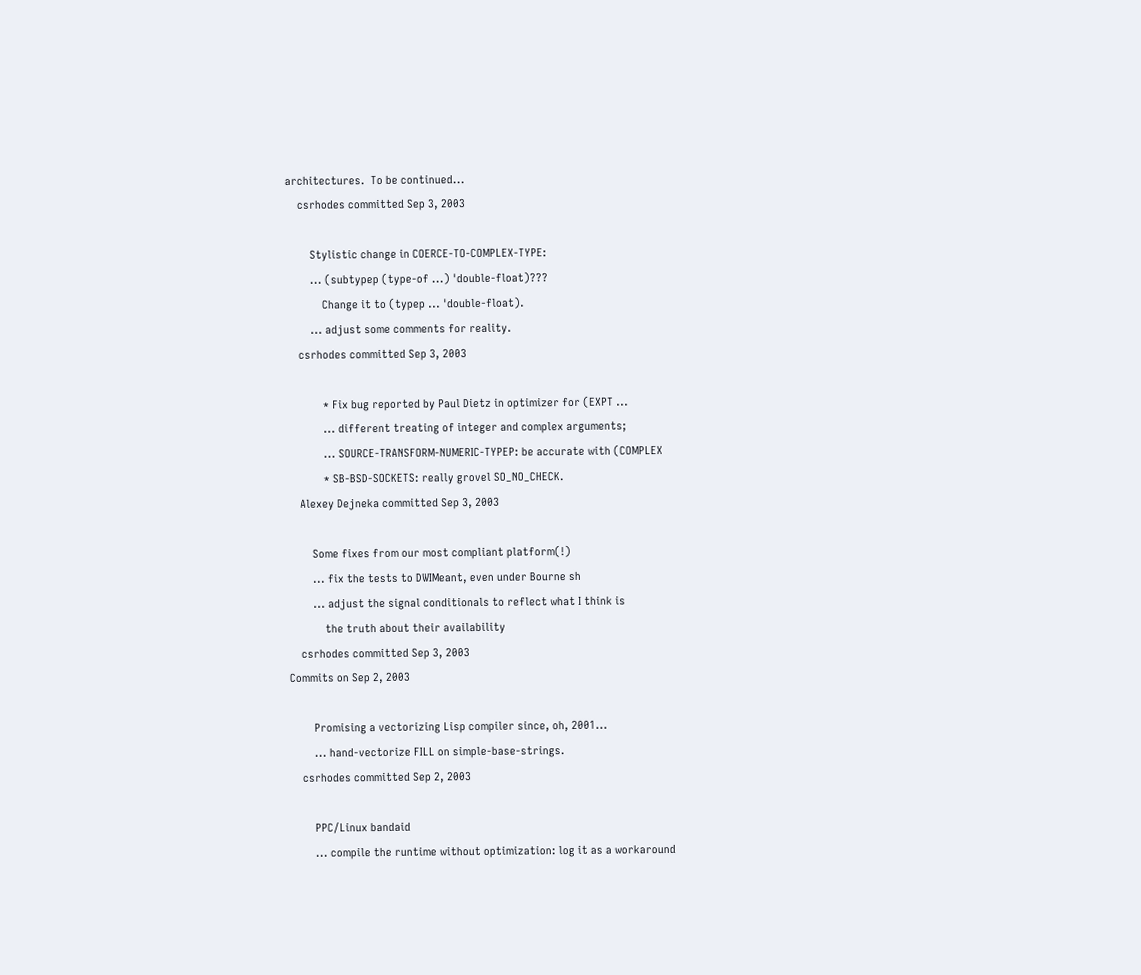architectures.  To be continued...
    csrhodes committed Sep 3, 2003

        Stylistic change in COERCE-TO-COMPLEX-TYPE:
        ... (subtypep (type-of ...) 'double-float)???
            Change it to (typep ... 'double-float).
        ... adjust some comments for reality.
    csrhodes committed Sep 3, 2003

            * Fix bug reported by Paul Dietz in optimizer for (EXPT ...
            ... different treating of integer and complex arguments;
            ... SOURCE-TRANSFORM-NUMERIC-TYPEP: be accurate with (COMPLEX
            * SB-BSD-SOCKETS: really grovel SO_NO_CHECK.
    Alexey Dejneka committed Sep 3, 2003

        Some fixes from our most compliant platform(!)
        ... fix the tests to DWIMeant, even under Bourne sh
        ... adjust the signal conditionals to reflect what I think is
            the truth about their availability
    csrhodes committed Sep 3, 2003
Commits on Sep 2, 2003

        Promising a vectorizing Lisp compiler since, oh, 2001...
        ... hand-vectorize FILL on simple-base-strings.
    csrhodes committed Sep 2, 2003

        PPC/Linux bandaid
        ... compile the runtime without optimization: log it as a workaround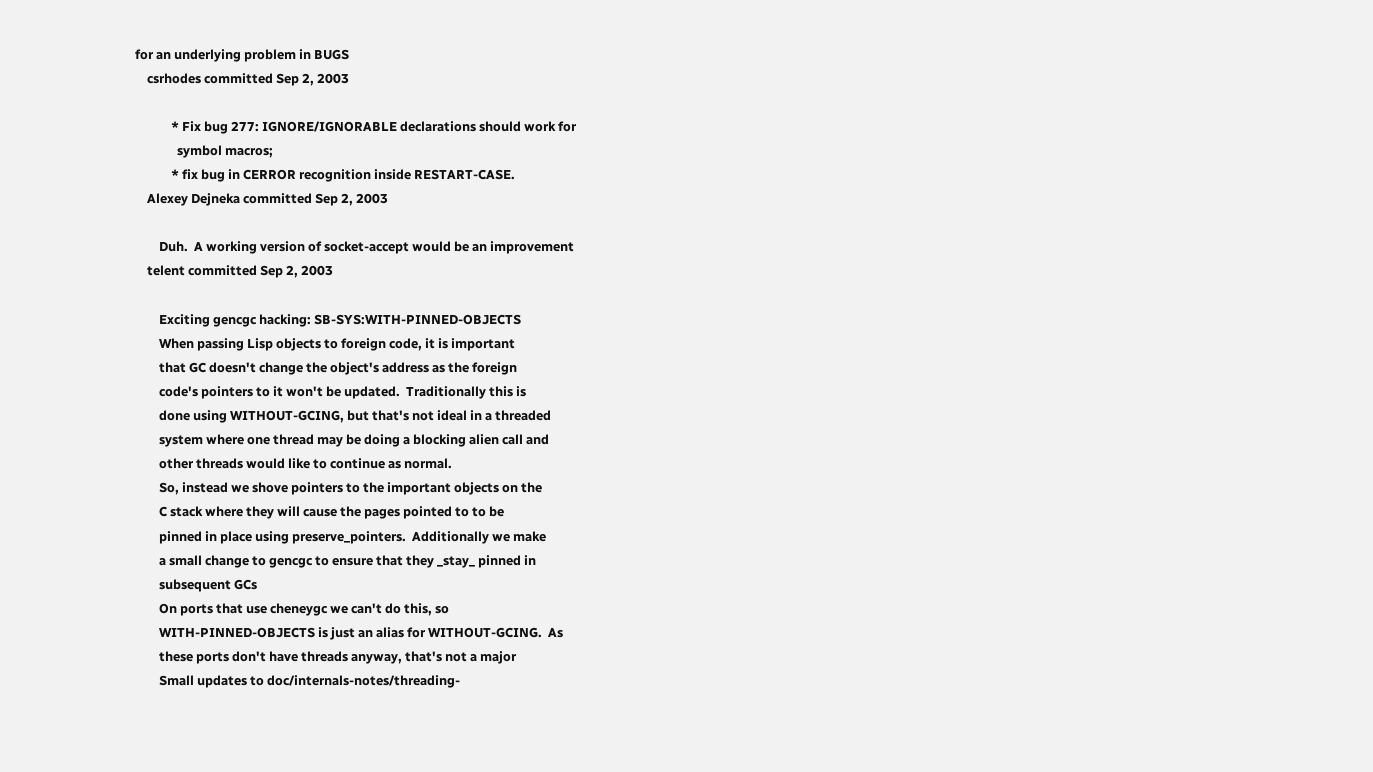for an underlying problem in BUGS
    csrhodes committed Sep 2, 2003

            * Fix bug 277: IGNORE/IGNORABLE declarations should work for
              symbol macros;
            * fix bug in CERROR recognition inside RESTART-CASE.
    Alexey Dejneka committed Sep 2, 2003

        Duh.  A working version of socket-accept would be an improvement
    telent committed Sep 2, 2003

        Exciting gencgc hacking: SB-SYS:WITH-PINNED-OBJECTS
        When passing Lisp objects to foreign code, it is important
        that GC doesn't change the object's address as the foreign
        code's pointers to it won't be updated.  Traditionally this is
        done using WITHOUT-GCING, but that's not ideal in a threaded
        system where one thread may be doing a blocking alien call and
        other threads would like to continue as normal.
        So, instead we shove pointers to the important objects on the
        C stack where they will cause the pages pointed to to be
        pinned in place using preserve_pointers.  Additionally we make
        a small change to gencgc to ensure that they _stay_ pinned in
        subsequent GCs
        On ports that use cheneygc we can't do this, so
        WITH-PINNED-OBJECTS is just an alias for WITHOUT-GCING.  As
        these ports don't have threads anyway, that's not a major
        Small updates to doc/internals-notes/threading-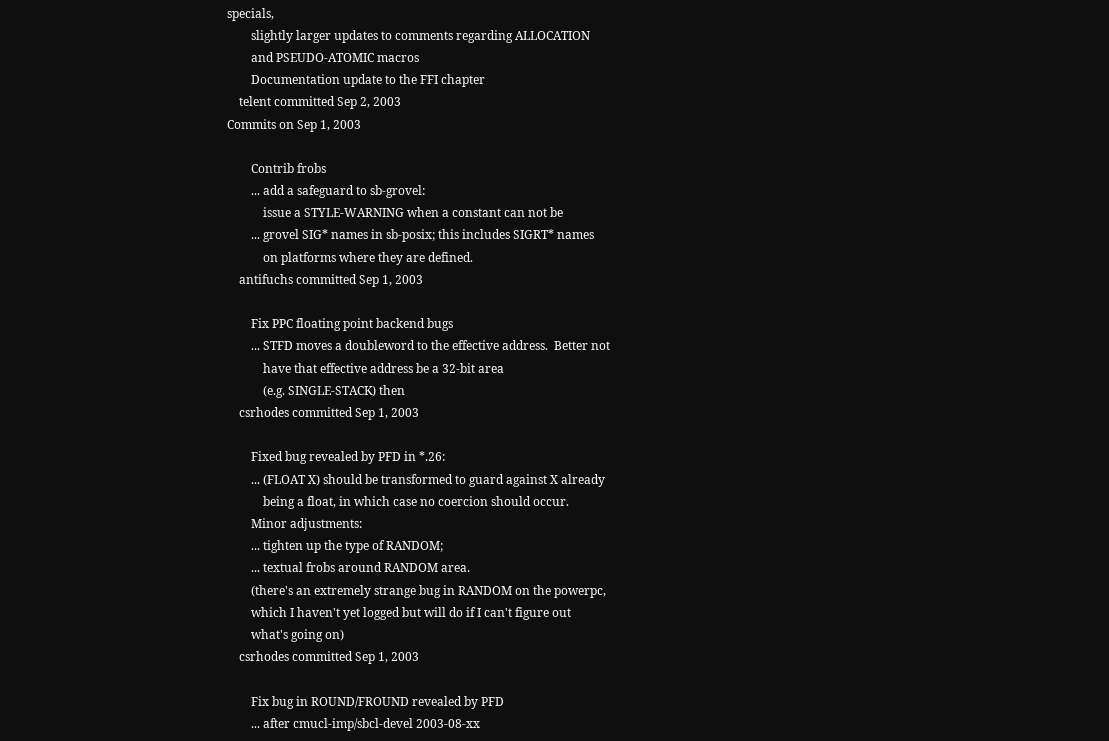specials,
        slightly larger updates to comments regarding ALLOCATION
        and PSEUDO-ATOMIC macros
        Documentation update to the FFI chapter
    telent committed Sep 2, 2003
Commits on Sep 1, 2003

        Contrib frobs
        ... add a safeguard to sb-grovel:
            issue a STYLE-WARNING when a constant can not be
        ... grovel SIG* names in sb-posix; this includes SIGRT* names
            on platforms where they are defined.
    antifuchs committed Sep 1, 2003

        Fix PPC floating point backend bugs
        ... STFD moves a doubleword to the effective address.  Better not
            have that effective address be a 32-bit area
            (e.g. SINGLE-STACK) then
    csrhodes committed Sep 1, 2003

        Fixed bug revealed by PFD in *.26:
        ... (FLOAT X) should be transformed to guard against X already
            being a float, in which case no coercion should occur.
        Minor adjustments:
        ... tighten up the type of RANDOM;
        ... textual frobs around RANDOM area.
        (there's an extremely strange bug in RANDOM on the powerpc,
        which I haven't yet logged but will do if I can't figure out
        what's going on)
    csrhodes committed Sep 1, 2003

        Fix bug in ROUND/FROUND revealed by PFD
        ... after cmucl-imp/sbcl-devel 2003-08-xx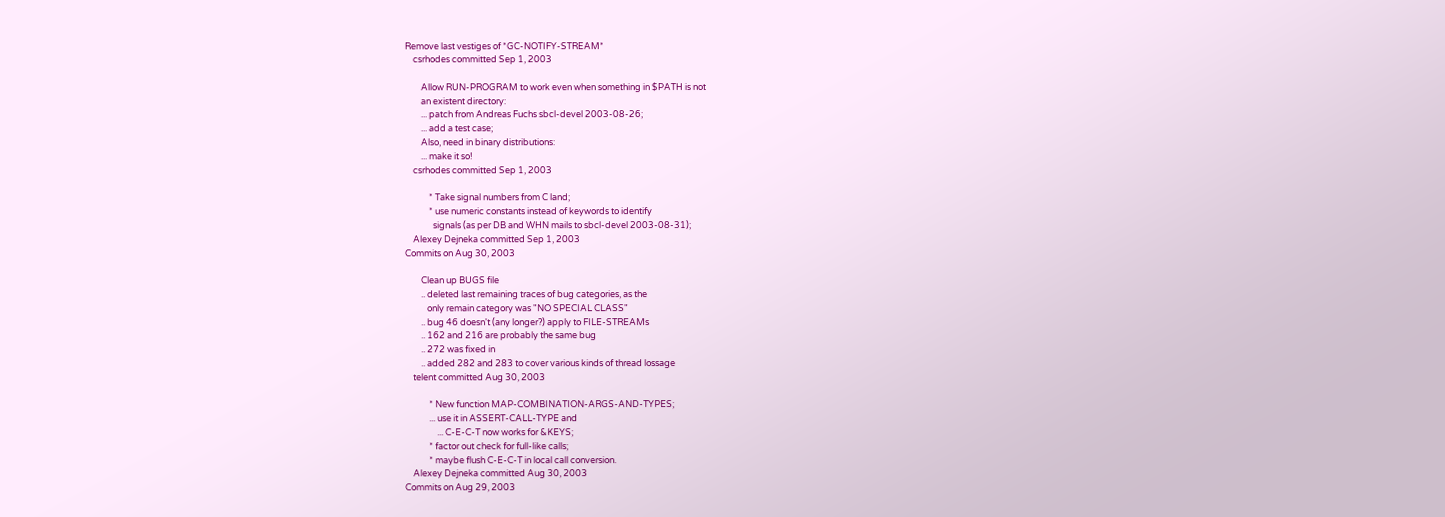Remove last vestiges of *GC-NOTIFY-STREAM*
    csrhodes committed Sep 1, 2003

        Allow RUN-PROGRAM to work even when something in $PATH is not
        an existent directory:
        ... patch from Andreas Fuchs sbcl-devel 2003-08-26;
        ... add a test case;
        Also, need in binary distributions:
        ... make it so!
    csrhodes committed Sep 1, 2003

            * Take signal numbers from C land;
            * use numeric constants instead of keywords to identify
              signals (as per DB and WHN mails to sbcl-devel 2003-08-31);
    Alexey Dejneka committed Sep 1, 2003
Commits on Aug 30, 2003

        Clean up BUGS file
        .. deleted last remaining traces of bug categories, as the
           only remain category was "NO SPECIAL CLASS"
        .. bug 46 doesn't (any longer?) apply to FILE-STREAMs
        .. 162 and 216 are probably the same bug
        .. 272 was fixed in
        .. added 282 and 283 to cover various kinds of thread lossage
    telent committed Aug 30, 2003

            * New function MAP-COMBINATION-ARGS-AND-TYPES;
            ... use it in ASSERT-CALL-TYPE and
                ... C-E-C-T now works for &KEYS;
            * factor out check for full-like calls;
            * maybe flush C-E-C-T in local call conversion.
    Alexey Dejneka committed Aug 30, 2003
Commits on Aug 29, 2003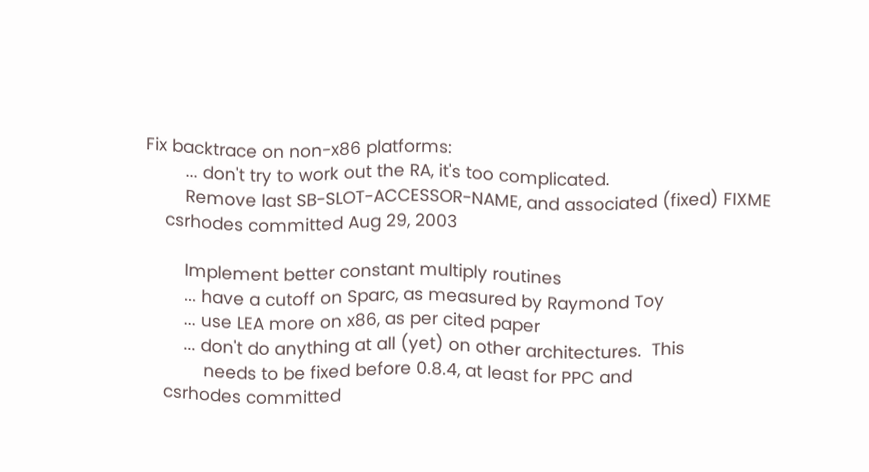Fix backtrace on non-x86 platforms:
        ... don't try to work out the RA, it's too complicated.
        Remove last SB-SLOT-ACCESSOR-NAME, and associated (fixed) FIXME
    csrhodes committed Aug 29, 2003

        Implement better constant multiply routines
        ... have a cutoff on Sparc, as measured by Raymond Toy
        ... use LEA more on x86, as per cited paper
        ... don't do anything at all (yet) on other architectures.  This
            needs to be fixed before 0.8.4, at least for PPC and
    csrhodes committed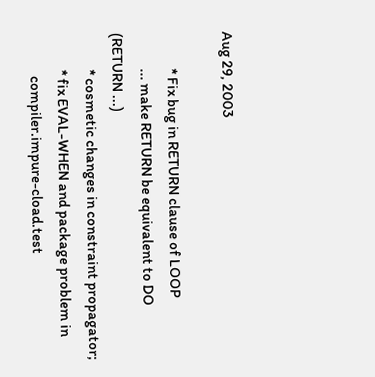Aug 29, 2003

            * Fix bug in RETURN clause of LOOP
            ... make RETURN be equivalent to DO (RETURN ...)
            * cosmetic changes in constraint propagator;
            * fix EVAL-WHEN and package problem in
              compiler.impure-cload.test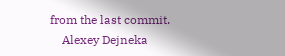from the last commit.
    Alexey Dejneka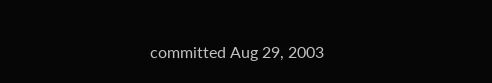committed Aug 29, 2003